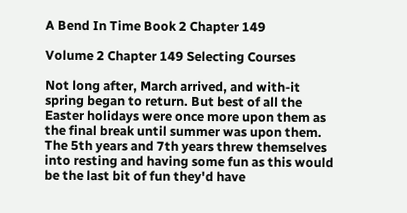A Bend In Time Book 2 Chapter 149

Volume 2 Chapter 149 Selecting Courses

Not long after, March arrived, and with-it spring began to return. But best of all the Easter holidays were once more upon them as the final break until summer was upon them. The 5th years and 7th years threw themselves into resting and having some fun as this would be the last bit of fun they'd have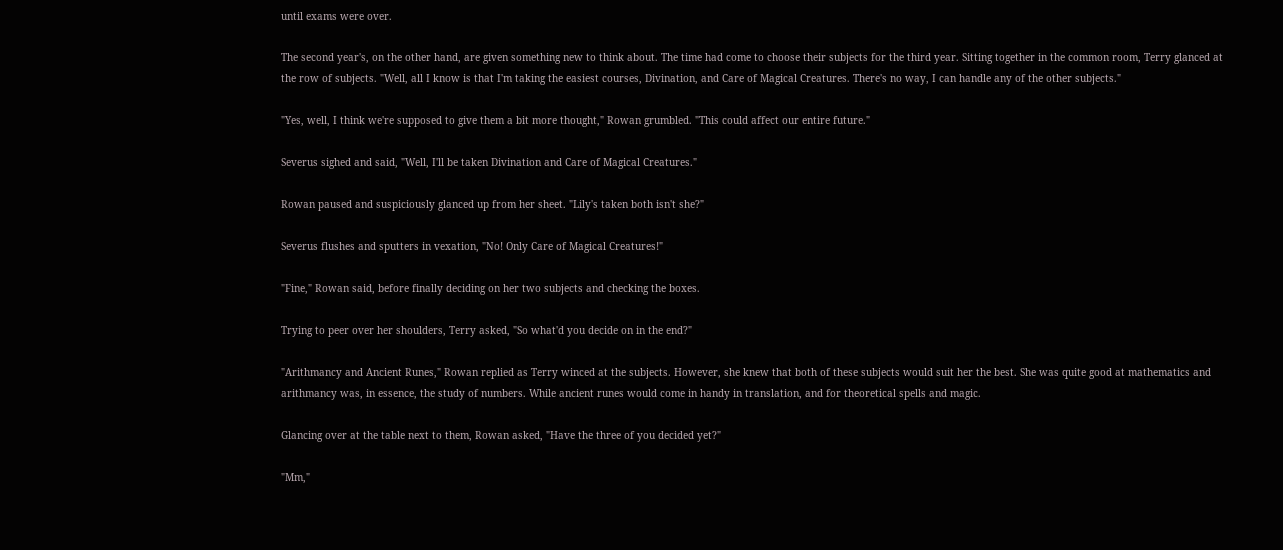until exams were over.

The second year's, on the other hand, are given something new to think about. The time had come to choose their subjects for the third year. Sitting together in the common room, Terry glanced at the row of subjects. "Well, all I know is that I'm taking the easiest courses, Divination, and Care of Magical Creatures. There's no way, I can handle any of the other subjects."

"Yes, well, I think we're supposed to give them a bit more thought," Rowan grumbled. "This could affect our entire future."

Severus sighed and said, "Well, I'll be taken Divination and Care of Magical Creatures."

Rowan paused and suspiciously glanced up from her sheet. "Lily's taken both isn't she?"

Severus flushes and sputters in vexation, "No! Only Care of Magical Creatures!"

"Fine," Rowan said, before finally deciding on her two subjects and checking the boxes.

Trying to peer over her shoulders, Terry asked, "So what'd you decide on in the end?"

"Arithmancy and Ancient Runes," Rowan replied as Terry winced at the subjects. However, she knew that both of these subjects would suit her the best. She was quite good at mathematics and arithmancy was, in essence, the study of numbers. While ancient runes would come in handy in translation, and for theoretical spells and magic.

Glancing over at the table next to them, Rowan asked, "Have the three of you decided yet?"

"Mm,"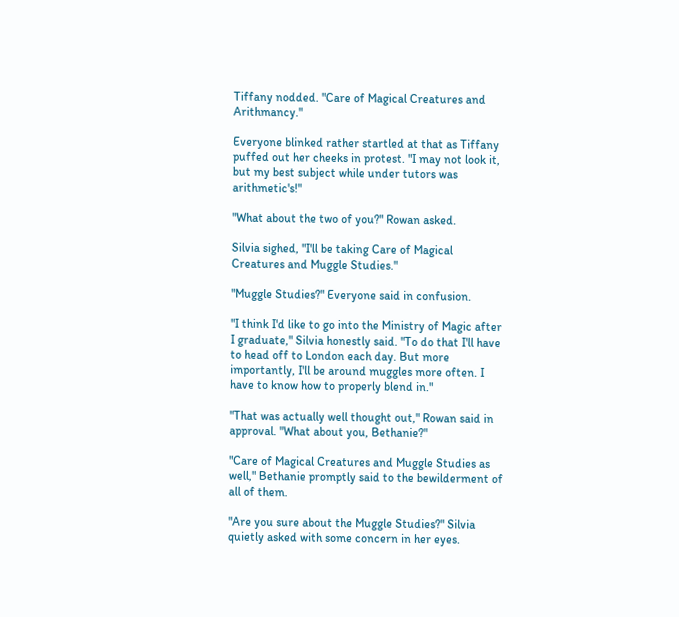Tiffany nodded. "Care of Magical Creatures and Arithmancy."

Everyone blinked rather startled at that as Tiffany puffed out her cheeks in protest. "I may not look it, but my best subject while under tutors was arithmetic's!"

"What about the two of you?" Rowan asked.

Silvia sighed, "I'll be taking Care of Magical Creatures and Muggle Studies."

"Muggle Studies?" Everyone said in confusion.

"I think I'd like to go into the Ministry of Magic after I graduate," Silvia honestly said. "To do that I'll have to head off to London each day. But more importantly, I'll be around muggles more often. I have to know how to properly blend in."

"That was actually well thought out," Rowan said in approval. "What about you, Bethanie?"

"Care of Magical Creatures and Muggle Studies as well," Bethanie promptly said to the bewilderment of all of them.

"Are you sure about the Muggle Studies?" Silvia quietly asked with some concern in her eyes.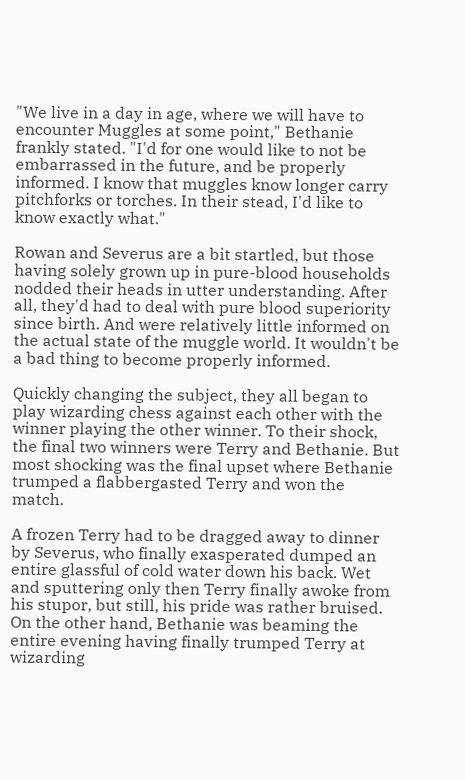"We live in a day in age, where we will have to encounter Muggles at some point," Bethanie frankly stated. "I'd for one would like to not be embarrassed in the future, and be properly informed. I know that muggles know longer carry pitchforks or torches. In their stead, I'd like to know exactly what."

Rowan and Severus are a bit startled, but those having solely grown up in pure-blood households nodded their heads in utter understanding. After all, they'd had to deal with pure blood superiority since birth. And were relatively little informed on the actual state of the muggle world. It wouldn't be a bad thing to become properly informed.

Quickly changing the subject, they all began to play wizarding chess against each other with the winner playing the other winner. To their shock, the final two winners were Terry and Bethanie. But most shocking was the final upset where Bethanie trumped a flabbergasted Terry and won the match.

A frozen Terry had to be dragged away to dinner by Severus, who finally exasperated dumped an entire glassful of cold water down his back. Wet and sputtering only then Terry finally awoke from his stupor, but still, his pride was rather bruised. On the other hand, Bethanie was beaming the entire evening having finally trumped Terry at wizarding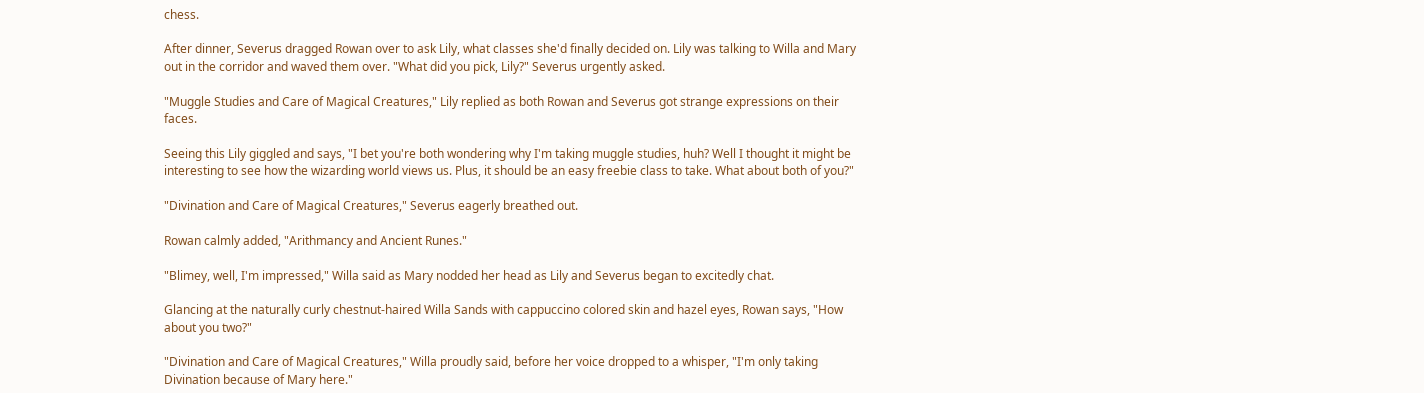chess.

After dinner, Severus dragged Rowan over to ask Lily, what classes she'd finally decided on. Lily was talking to Willa and Mary out in the corridor and waved them over. "What did you pick, Lily?" Severus urgently asked.

"Muggle Studies and Care of Magical Creatures," Lily replied as both Rowan and Severus got strange expressions on their faces.

Seeing this Lily giggled and says, "I bet you're both wondering why I'm taking muggle studies, huh? Well I thought it might be interesting to see how the wizarding world views us. Plus, it should be an easy freebie class to take. What about both of you?"

"Divination and Care of Magical Creatures," Severus eagerly breathed out.

Rowan calmly added, "Arithmancy and Ancient Runes."

"Blimey, well, I'm impressed," Willa said as Mary nodded her head as Lily and Severus began to excitedly chat.

Glancing at the naturally curly chestnut-haired Willa Sands with cappuccino colored skin and hazel eyes, Rowan says, "How about you two?"

"Divination and Care of Magical Creatures," Willa proudly said, before her voice dropped to a whisper, "I'm only taking Divination because of Mary here."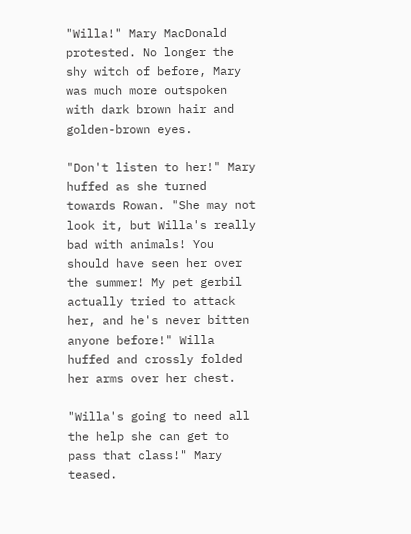"Willa!" Mary MacDonald protested. No longer the shy witch of before, Mary was much more outspoken with dark brown hair and golden-brown eyes.

"Don't listen to her!" Mary huffed as she turned towards Rowan. "She may not look it, but Willa's really bad with animals! You should have seen her over the summer! My pet gerbil actually tried to attack her, and he's never bitten anyone before!" Willa huffed and crossly folded her arms over her chest.

"Willa's going to need all the help she can get to pass that class!" Mary teased.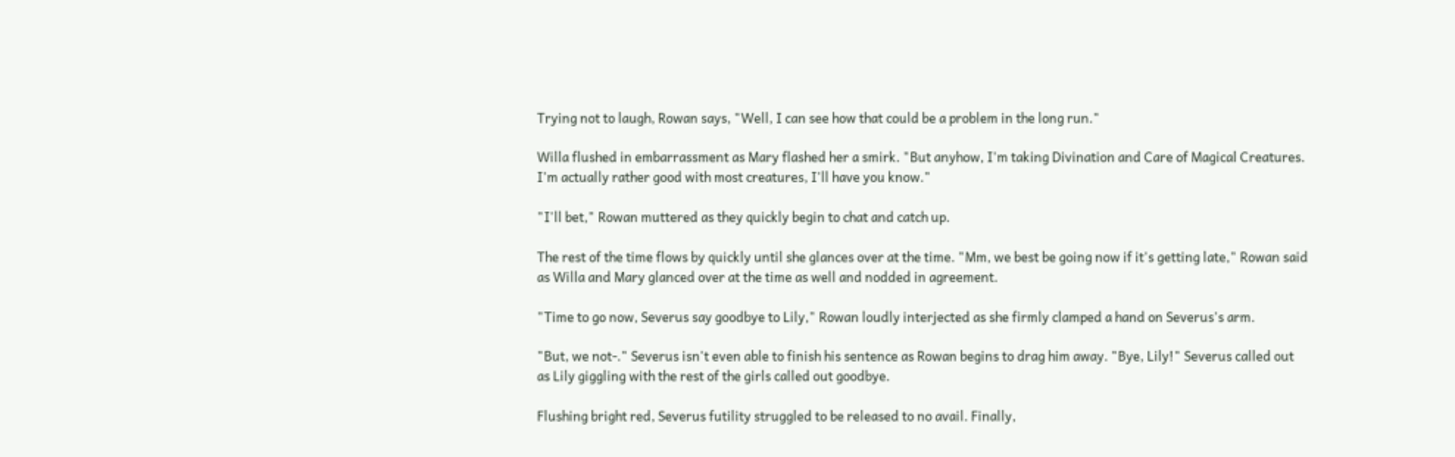Trying not to laugh, Rowan says, "Well, I can see how that could be a problem in the long run."

Willa flushed in embarrassment as Mary flashed her a smirk. "But anyhow, I'm taking Divination and Care of Magical Creatures. I'm actually rather good with most creatures, I'll have you know."

"I'll bet," Rowan muttered as they quickly begin to chat and catch up.

The rest of the time flows by quickly until she glances over at the time. "Mm, we best be going now if it's getting late," Rowan said as Willa and Mary glanced over at the time as well and nodded in agreement.

"Time to go now, Severus say goodbye to Lily," Rowan loudly interjected as she firmly clamped a hand on Severus's arm.

"But, we not-." Severus isn't even able to finish his sentence as Rowan begins to drag him away. "Bye, Lily!" Severus called out as Lily giggling with the rest of the girls called out goodbye.

Flushing bright red, Severus futility struggled to be released to no avail. Finally,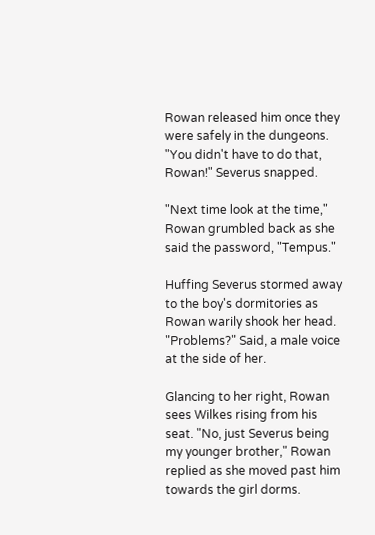Rowan released him once they were safely in the dungeons. "You didn't have to do that, Rowan!" Severus snapped.

"Next time look at the time," Rowan grumbled back as she said the password, "Tempus."

Huffing Severus stormed away to the boy's dormitories as Rowan warily shook her head. "Problems?" Said, a male voice at the side of her.

Glancing to her right, Rowan sees Wilkes rising from his seat. "No, just Severus being my younger brother," Rowan replied as she moved past him towards the girl dorms.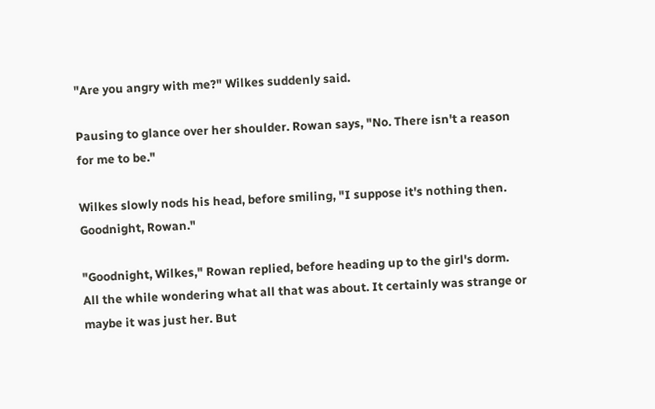"Are you angry with me?" Wilkes suddenly said.

Pausing to glance over her shoulder. Rowan says, "No. There isn't a reason for me to be."

Wilkes slowly nods his head, before smiling, "I suppose it's nothing then. Goodnight, Rowan."

"Goodnight, Wilkes," Rowan replied, before heading up to the girl's dorm. All the while wondering what all that was about. It certainly was strange or maybe it was just her. But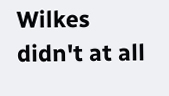Wilkes didn't at all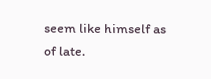seem like himself as of late.